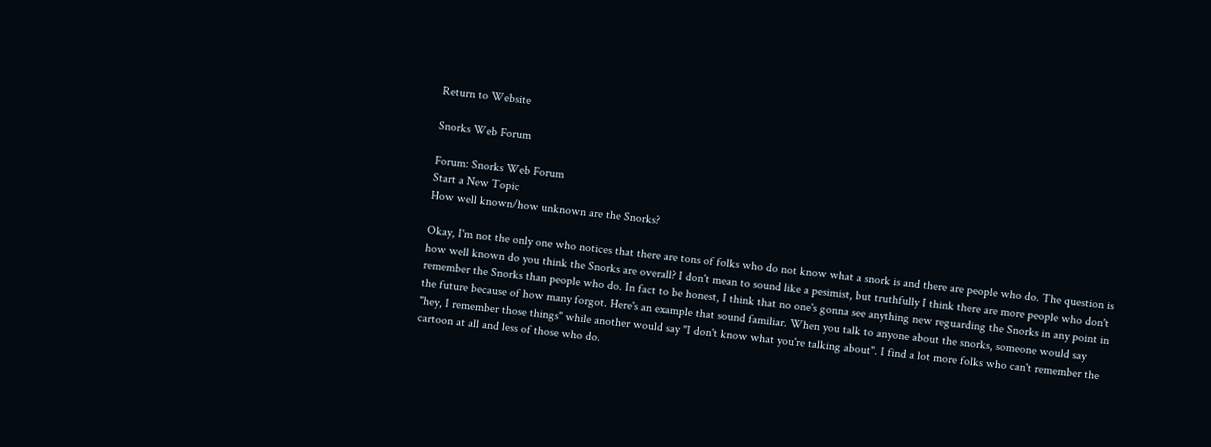Return to Website

Snorks Web Forum

Forum: Snorks Web Forum
Start a New Topic
How well known/how unknown are the Snorks?

Okay, I'm not the only one who notices that there are tons of folks who do not know what a snork is and there are people who do. The question is how well known do you think the Snorks are overall? I don't mean to sound like a pesimist, but truthfully I think there are more people who don't remember the Snorks than people who do. In fact to be honest, I think that no one's gonna see anything new reguarding the Snorks in any point in the future because of how many forgot. Here's an example that sound familiar. When you talk to anyone about the snorks, someone would say "hey, I remember those things" while another would say "I don't know what you're talking about". I find a lot more folks who can't remember the cartoon at all and less of those who do.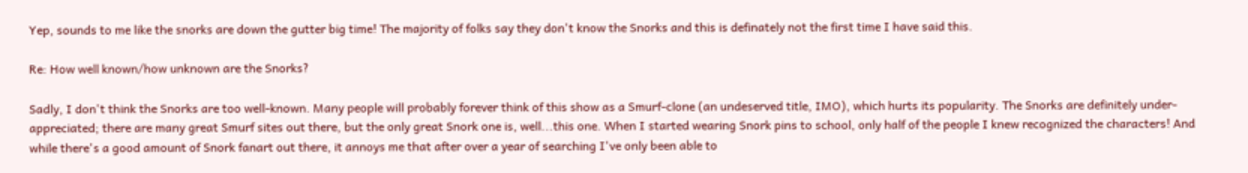Yep, sounds to me like the snorks are down the gutter big time! The majority of folks say they don't know the Snorks and this is definately not the first time I have said this.

Re: How well known/how unknown are the Snorks?

Sadly, I don't think the Snorks are too well-known. Many people will probably forever think of this show as a Smurf-clone (an undeserved title, IMO), which hurts its popularity. The Snorks are definitely under-appreciated; there are many great Smurf sites out there, but the only great Snork one is, well...this one. When I started wearing Snork pins to school, only half of the people I knew recognized the characters! And while there's a good amount of Snork fanart out there, it annoys me that after over a year of searching I've only been able to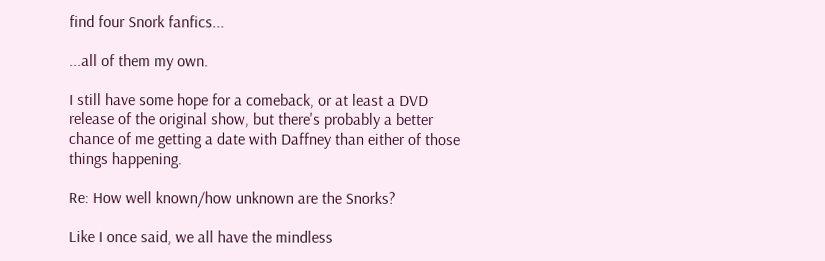find four Snork fanfics...

...all of them my own.

I still have some hope for a comeback, or at least a DVD release of the original show, but there's probably a better chance of me getting a date with Daffney than either of those things happening.

Re: How well known/how unknown are the Snorks?

Like I once said, we all have the mindless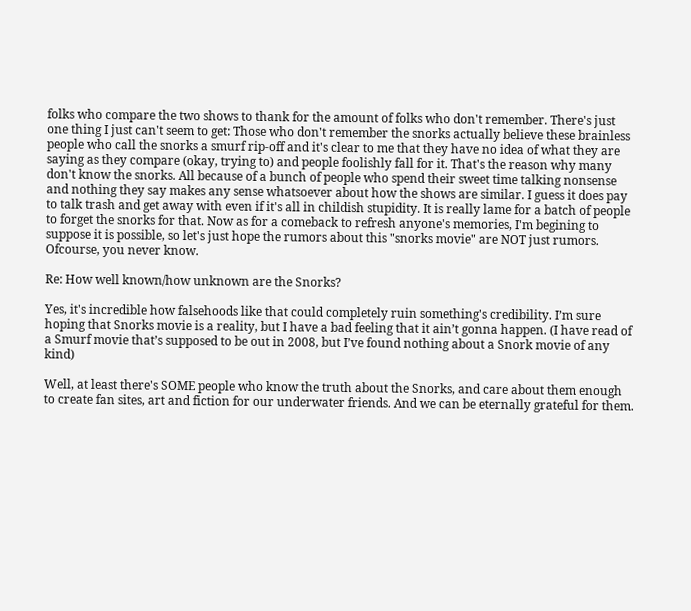folks who compare the two shows to thank for the amount of folks who don't remember. There's just one thing I just can't seem to get: Those who don't remember the snorks actually believe these brainless people who call the snorks a smurf rip-off and it's clear to me that they have no idea of what they are saying as they compare (okay, trying to) and people foolishly fall for it. That's the reason why many don't know the snorks. All because of a bunch of people who spend their sweet time talking nonsense and nothing they say makes any sense whatsoever about how the shows are similar. I guess it does pay to talk trash and get away with even if it's all in childish stupidity. It is really lame for a batch of people to forget the snorks for that. Now as for a comeback to refresh anyone's memories, I'm begining to suppose it is possible, so let's just hope the rumors about this "snorks movie" are NOT just rumors.
Ofcourse, you never know.

Re: How well known/how unknown are the Snorks?

Yes, it's incredible how falsehoods like that could completely ruin something's credibility. I’m sure hoping that Snorks movie is a reality, but I have a bad feeling that it ain’t gonna happen. (I have read of a Smurf movie that’s supposed to be out in 2008, but I’ve found nothing about a Snork movie of any kind)

Well, at least there's SOME people who know the truth about the Snorks, and care about them enough to create fan sites, art and fiction for our underwater friends. And we can be eternally grateful for them.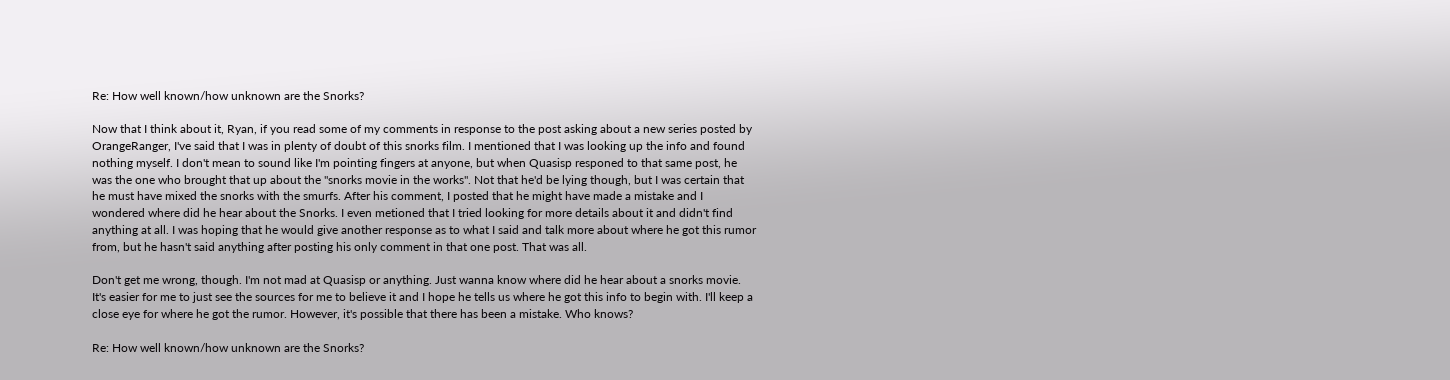Re: How well known/how unknown are the Snorks?

Now that I think about it, Ryan, if you read some of my comments in response to the post asking about a new series posted by OrangeRanger, I've said that I was in plenty of doubt of this snorks film. I mentioned that I was looking up the info and found nothing myself. I don't mean to sound like I'm pointing fingers at anyone, but when Quasisp responed to that same post, he was the one who brought that up about the "snorks movie in the works". Not that he'd be lying though, but I was certain that he must have mixed the snorks with the smurfs. After his comment, I posted that he might have made a mistake and I wondered where did he hear about the Snorks. I even metioned that I tried looking for more details about it and didn't find anything at all. I was hoping that he would give another response as to what I said and talk more about where he got this rumor from, but he hasn't said anything after posting his only comment in that one post. That was all.

Don't get me wrong, though. I'm not mad at Quasisp or anything. Just wanna know where did he hear about a snorks movie. It's easier for me to just see the sources for me to believe it and I hope he tells us where he got this info to begin with. I'll keep a close eye for where he got the rumor. However, it's possible that there has been a mistake. Who knows?

Re: How well known/how unknown are the Snorks?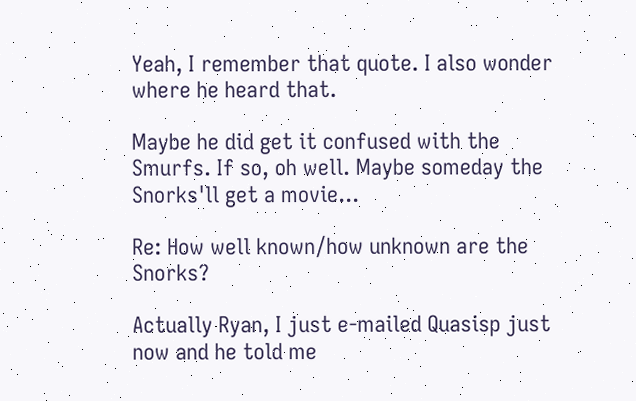Yeah, I remember that quote. I also wonder where he heard that.

Maybe he did get it confused with the Smurfs. If so, oh well. Maybe someday the Snorks'll get a movie...

Re: How well known/how unknown are the Snorks?

Actually Ryan, I just e-mailed Quasisp just now and he told me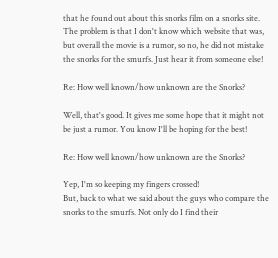that he found out about this snorks film on a snorks site. The problem is that I don't know which website that was, but overall the movie is a rumor, so no, he did not mistake the snorks for the smurfs. Just hear it from someone else!

Re: How well known/how unknown are the Snorks?

Well, that's good. It gives me some hope that it might not be just a rumor. You know I'll be hoping for the best!

Re: How well known/how unknown are the Snorks?

Yep, I'm so keeping my fingers crossed!
But, back to what we said about the guys who compare the snorks to the smurfs. Not only do I find their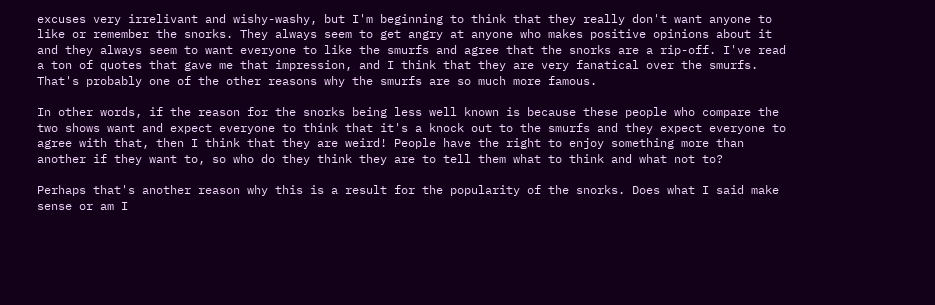excuses very irrelivant and wishy-washy, but I'm beginning to think that they really don't want anyone to like or remember the snorks. They always seem to get angry at anyone who makes positive opinions about it and they always seem to want everyone to like the smurfs and agree that the snorks are a rip-off. I've read a ton of quotes that gave me that impression, and I think that they are very fanatical over the smurfs. That's probably one of the other reasons why the smurfs are so much more famous.

In other words, if the reason for the snorks being less well known is because these people who compare the two shows want and expect everyone to think that it's a knock out to the smurfs and they expect everyone to agree with that, then I think that they are weird! People have the right to enjoy something more than another if they want to, so who do they think they are to tell them what to think and what not to?

Perhaps that's another reason why this is a result for the popularity of the snorks. Does what I said make sense or am I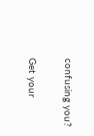confusing you?

Get your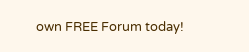own FREE Forum today!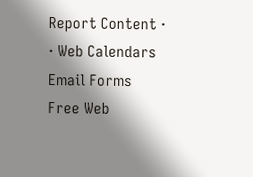Report Content ·  · Web Calendars   Email Forms   Free Web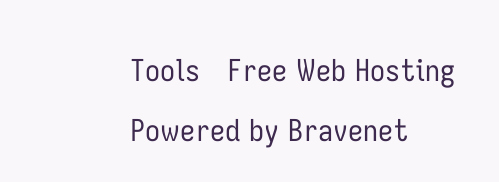Tools   Free Web Hosting
Powered by Bravenet